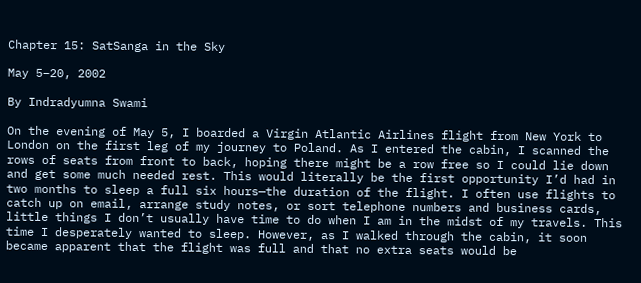Chapter 15: SatSanga in the Sky

May 5–20, 2002

By Indradyumna Swami

On the evening of May 5, I boarded a Virgin Atlantic Airlines flight from New York to London on the first leg of my journey to Poland. As I entered the cabin, I scanned the rows of seats from front to back, hoping there might be a row free so I could lie down and get some much needed rest. This would literally be the first opportunity I’d had in two months to sleep a full six hours—the duration of the flight. I often use flights to catch up on email, arrange study notes, or sort telephone numbers and business cards, little things I don’t usually have time to do when I am in the midst of my travels. This time I desperately wanted to sleep. However, as I walked through the cabin, it soon became apparent that the flight was full and that no extra seats would be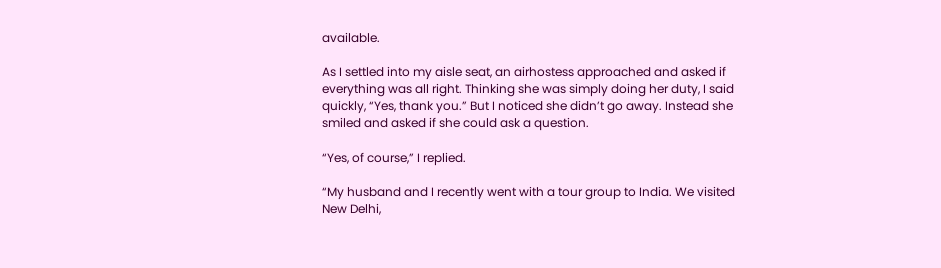available.

As I settled into my aisle seat, an airhostess approached and asked if everything was all right. Thinking she was simply doing her duty, I said quickly, “Yes, thank you.” But I noticed she didn’t go away. Instead she smiled and asked if she could ask a question.

“Yes, of course,” I replied.

“My husband and I recently went with a tour group to India. We visited New Delhi,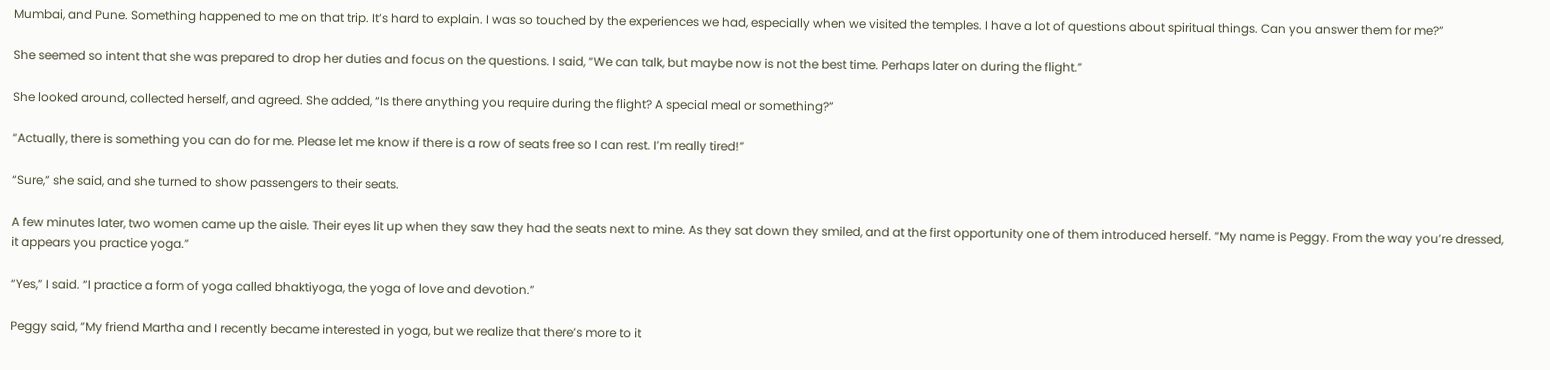Mumbai, and Pune. Something happened to me on that trip. It’s hard to explain. I was so touched by the experiences we had, especially when we visited the temples. I have a lot of questions about spiritual things. Can you answer them for me?”

She seemed so intent that she was prepared to drop her duties and focus on the questions. I said, “We can talk, but maybe now is not the best time. Perhaps later on during the flight.”

She looked around, collected herself, and agreed. She added, “Is there anything you require during the flight? A special meal or something?”

“Actually, there is something you can do for me. Please let me know if there is a row of seats free so I can rest. I’m really tired!”

“Sure,” she said, and she turned to show passengers to their seats.

A few minutes later, two women came up the aisle. Their eyes lit up when they saw they had the seats next to mine. As they sat down they smiled, and at the first opportunity one of them introduced herself. “My name is Peggy. From the way you’re dressed, it appears you practice yoga.”

“Yes,” I said. “I practice a form of yoga called bhaktiyoga, the yoga of love and devotion.”

Peggy said, “My friend Martha and I recently became interested in yoga, but we realize that there’s more to it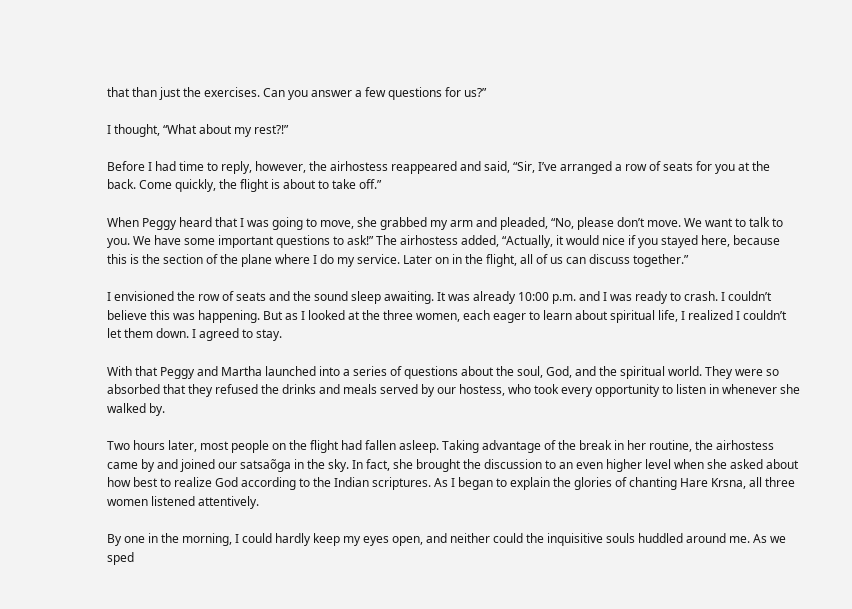that than just the exercises. Can you answer a few questions for us?”

I thought, “What about my rest?!”

Before I had time to reply, however, the airhostess reappeared and said, “Sir, I’ve arranged a row of seats for you at the back. Come quickly, the flight is about to take off.”

When Peggy heard that I was going to move, she grabbed my arm and pleaded, “No, please don’t move. We want to talk to you. We have some important questions to ask!” The airhostess added, “Actually, it would nice if you stayed here, because this is the section of the plane where I do my service. Later on in the flight, all of us can discuss together.”

I envisioned the row of seats and the sound sleep awaiting. It was already 10:00 p.m. and I was ready to crash. I couldn’t believe this was happening. But as I looked at the three women, each eager to learn about spiritual life, I realized I couldn’t let them down. I agreed to stay.

With that Peggy and Martha launched into a series of questions about the soul, God, and the spiritual world. They were so absorbed that they refused the drinks and meals served by our hostess, who took every opportunity to listen in whenever she walked by.

Two hours later, most people on the flight had fallen asleep. Taking advantage of the break in her routine, the airhostess came by and joined our satsaõga in the sky. In fact, she brought the discussion to an even higher level when she asked about how best to realize God according to the Indian scriptures. As I began to explain the glories of chanting Hare Krsna, all three women listened attentively.

By one in the morning, I could hardly keep my eyes open, and neither could the inquisitive souls huddled around me. As we sped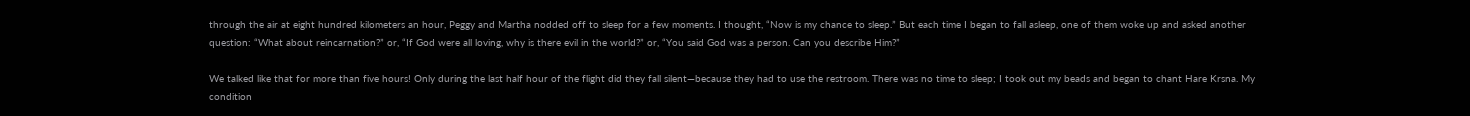through the air at eight hundred kilometers an hour, Peggy and Martha nodded off to sleep for a few moments. I thought, “Now is my chance to sleep.” But each time I began to fall asleep, one of them woke up and asked another question: “What about reincarnation?” or, “If God were all loving, why is there evil in the world?” or, “You said God was a person. Can you describe Him?”

We talked like that for more than five hours! Only during the last half hour of the flight did they fall silent—because they had to use the restroom. There was no time to sleep; I took out my beads and began to chant Hare Krsna. My condition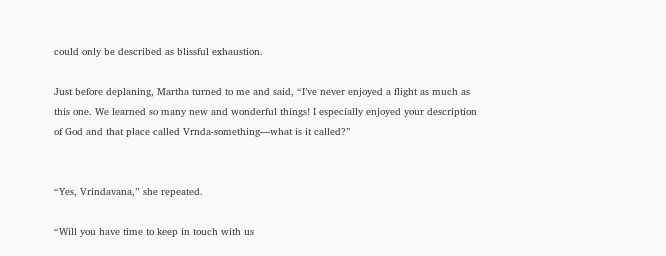could only be described as blissful exhaustion.

Just before deplaning, Martha turned to me and said, “I’ve never enjoyed a flight as much as this one. We learned so many new and wonderful things! I especially enjoyed your description of God and that place called Vrnda-something—what is it called?”


“Yes, Vrindavana,” she repeated.

“Will you have time to keep in touch with us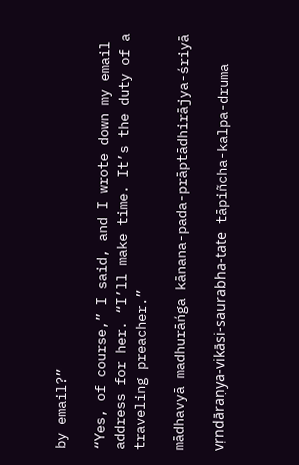by email?”

“Yes, of course,” I said, and I wrote down my email address for her. “I’ll make time. It’s the duty of a traveling preacher.”

mādhavyā madhurāńga kānana-pada-prāptādhirājya-śriyā

vṛndāraṇya-vikāsi-saurabha-tate tāpiñcha-kalpa-druma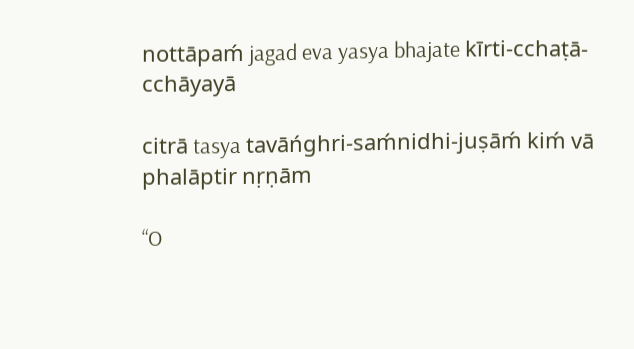nottāpaḿ jagad eva yasya bhajate kīrti-cchaṭā-cchāyayā

citrā tasya tavāńghri-saḿnidhi-juṣāḿ kiḿ vā phalāptir nṛṇām

“O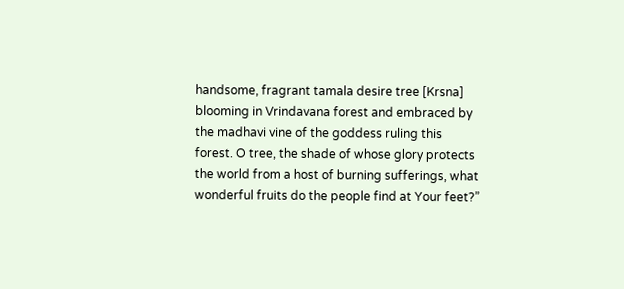handsome, fragrant tamala desire tree [Krsna] blooming in Vrindavana forest and embraced by the madhavi vine of the goddess ruling this forest. O tree, the shade of whose glory protects the world from a host of burning sufferings, what wonderful fruits do the people find at Your feet?”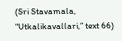(Sri Stavamala, “Utkalikavallari,” text 66)